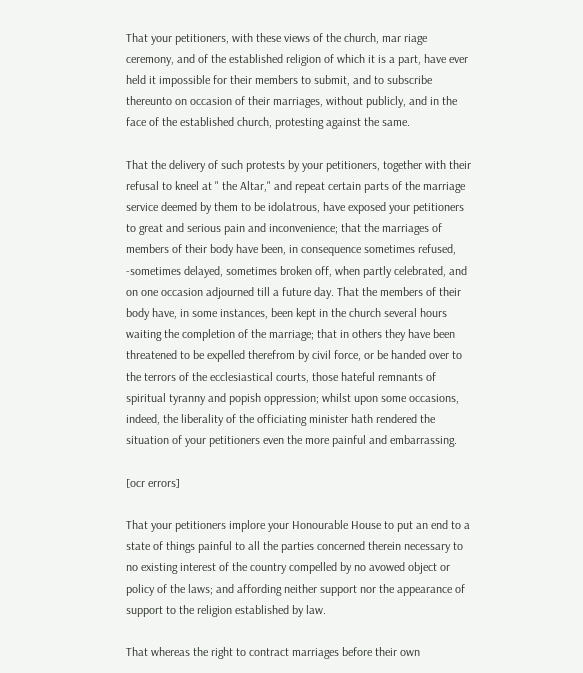That your petitioners, with these views of the church, mar riage ceremony, and of the established religion of which it is a part, have ever held it impossible for their members to submit, and to subscribe thereunto on occasion of their marriages, without publicly, and in the face of the established church, protesting against the same.

That the delivery of such protests by your petitioners, together with their refusal to kneel at " the Altar," and repeat certain parts of the marriage service deemed by them to be idolatrous, have exposed your petitioners to great and serious pain and inconvenience; that the marriages of members of their body have been, in consequence sometimes refused, -sometimes delayed, sometimes broken off, when partly celebrated, and on one occasion adjourned till a future day. That the members of their body have, in some instances, been kept in the church several hours waiting the completion of the marriage; that in others they have been threatened to be expelled therefrom by civil force, or be handed over to the terrors of the ecclesiastical courts, those hateful remnants of spiritual tyranny and popish oppression; whilst upon some occasions, indeed, the liberality of the officiating minister hath rendered the situation of your petitioners even the more painful and embarrassing.

[ocr errors]

That your petitioners implore your Honourable House to put an end to a state of things painful to all the parties concerned therein necessary to no existing interest of the country compelled by no avowed object or policy of the laws; and affording neither support nor the appearance of support to the religion established by law.

That whereas the right to contract marriages before their own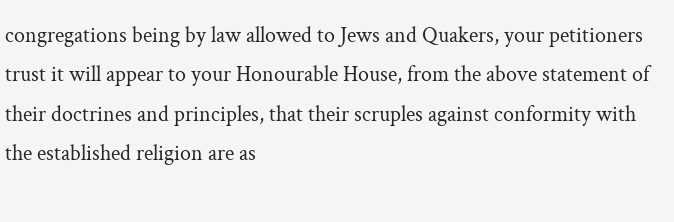congregations being by law allowed to Jews and Quakers, your petitioners trust it will appear to your Honourable House, from the above statement of their doctrines and principles, that their scruples against conformity with the established religion are as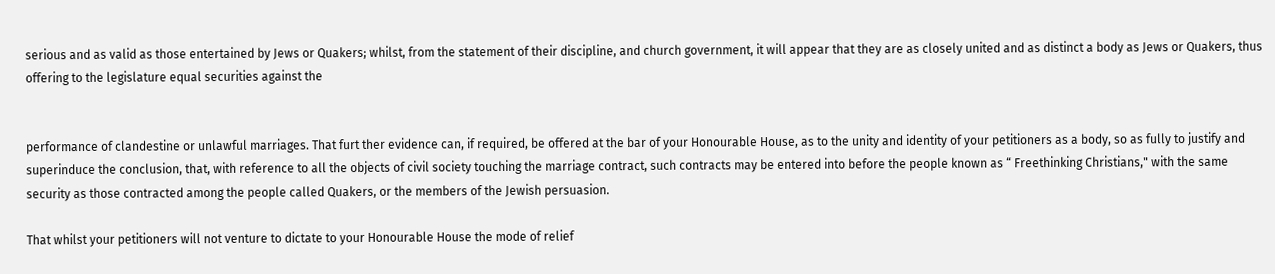serious and as valid as those entertained by Jews or Quakers; whilst, from the statement of their discipline, and church government, it will appear that they are as closely united and as distinct a body as Jews or Quakers, thus offering to the legislature equal securities against the


performance of clandestine or unlawful marriages. That furt ther evidence can, if required, be offered at the bar of your Honourable House, as to the unity and identity of your petitioners as a body, so as fully to justify and superinduce the conclusion, that, with reference to all the objects of civil society touching the marriage contract, such contracts may be entered into before the people known as “ Freethinking Christians," with the same security as those contracted among the people called Quakers, or the members of the Jewish persuasion.

That whilst your petitioners will not venture to dictate to your Honourable House the mode of relief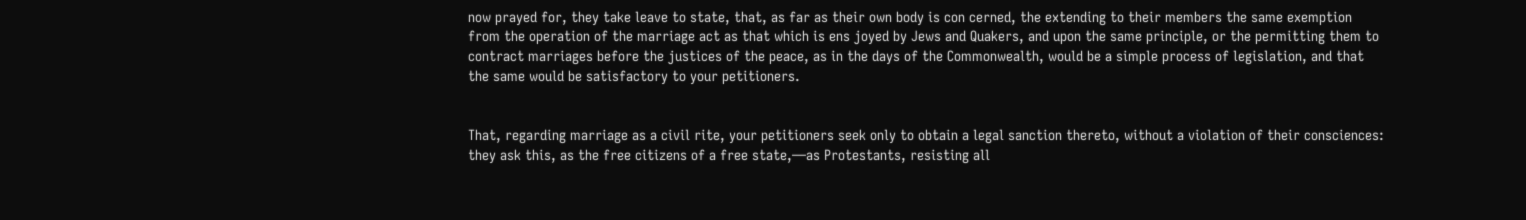now prayed for, they take leave to state, that, as far as their own body is con cerned, the extending to their members the same exemption from the operation of the marriage act as that which is ens joyed by Jews and Quakers, and upon the same principle, or the permitting them to contract marriages before the justices of the peace, as in the days of the Commonwealth, would be a simple process of legislation, and that the same would be satisfactory to your petitioners.


That, regarding marriage as a civil rite, your petitioners seek only to obtain a legal sanction thereto, without a violation of their consciences: they ask this, as the free citizens of a free state,—as Protestants, resisting all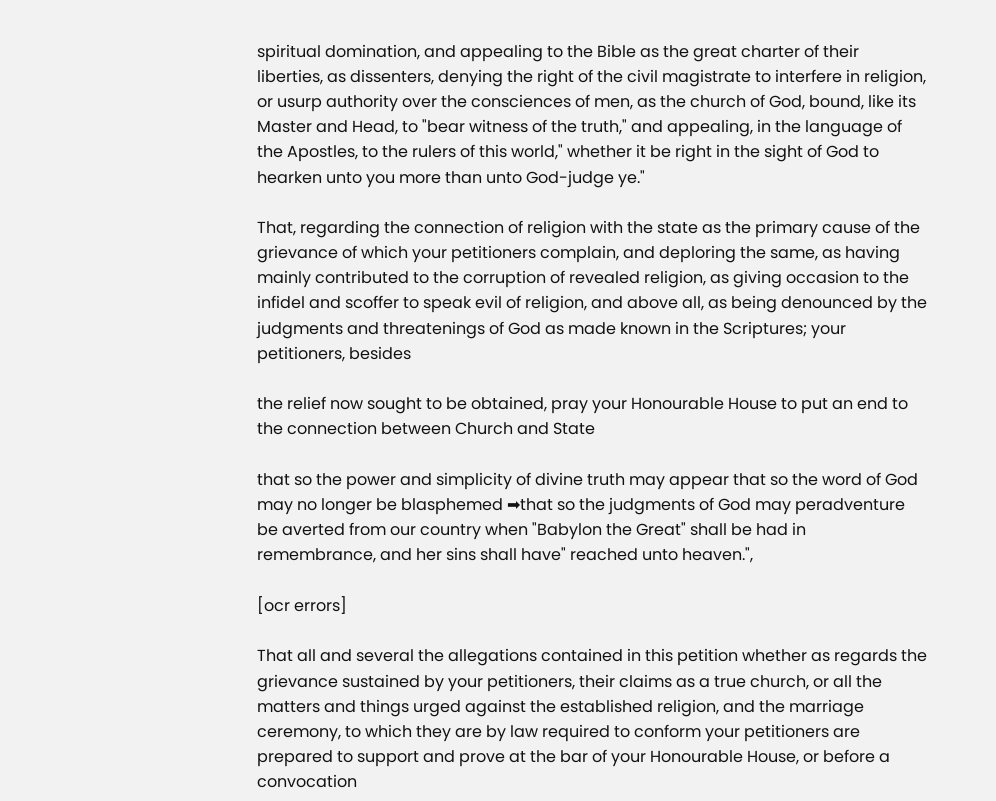spiritual domination, and appealing to the Bible as the great charter of their liberties, as dissenters, denying the right of the civil magistrate to interfere in religion, or usurp authority over the consciences of men, as the church of God, bound, like its Master and Head, to "bear witness of the truth," and appealing, in the language of the Apostles, to the rulers of this world," whether it be right in the sight of God to hearken unto you more than unto God-judge ye."

That, regarding the connection of religion with the state as the primary cause of the grievance of which your petitioners complain, and deploring the same, as having mainly contributed to the corruption of revealed religion, as giving occasion to the infidel and scoffer to speak evil of religion, and above all, as being denounced by the judgments and threatenings of God as made known in the Scriptures; your petitioners, besides

the relief now sought to be obtained, pray your Honourable House to put an end to the connection between Church and State

that so the power and simplicity of divine truth may appear that so the word of God may no longer be blasphemed ➡that so the judgments of God may peradventure be averted from our country when "Babylon the Great" shall be had in remembrance, and her sins shall have" reached unto heaven.",

[ocr errors]

That all and several the allegations contained in this petition whether as regards the grievance sustained by your petitioners, their claims as a true church, or all the matters and things urged against the established religion, and the marriage ceremony, to which they are by law required to conform your petitioners are prepared to support and prove at the bar of your Honourable House, or before a convocation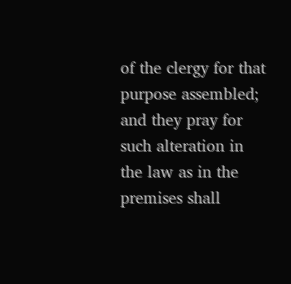of the clergy for that purpose assembled; and they pray for such alteration in the law as in the premises shall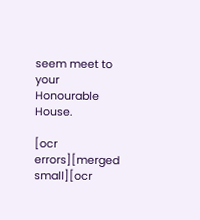seem meet to your Honourable House.

[ocr errors][merged small][ocr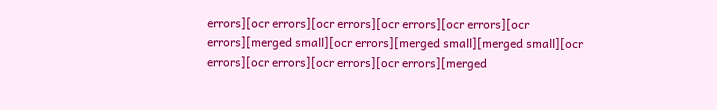errors][ocr errors][ocr errors][ocr errors][ocr errors][ocr errors][merged small][ocr errors][merged small][merged small][ocr errors][ocr errors][ocr errors][ocr errors][merged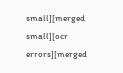small][merged small][ocr errors][merged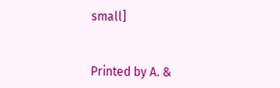small]


Printed by A. &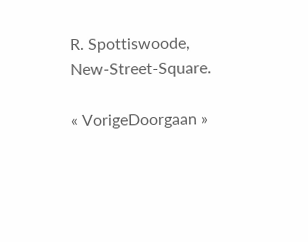R. Spottiswoode, New-Street-Square.

« VorigeDoorgaan »